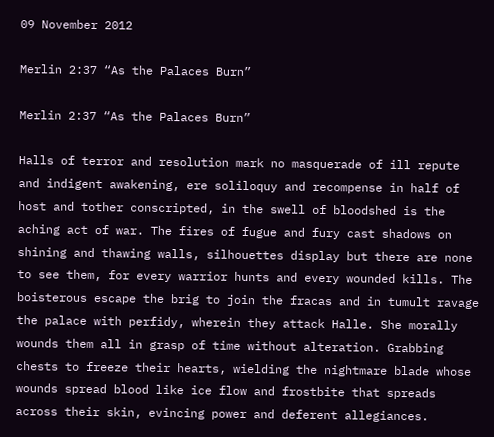09 November 2012

Merlin 2:37 “As the Palaces Burn”

Merlin 2:37 “As the Palaces Burn”

Halls of terror and resolution mark no masquerade of ill repute and indigent awakening, ere soliloquy and recompense in half of host and tother conscripted, in the swell of bloodshed is the aching act of war. The fires of fugue and fury cast shadows on shining and thawing walls, silhouettes display but there are none to see them, for every warrior hunts and every wounded kills. The boisterous escape the brig to join the fracas and in tumult ravage the palace with perfidy, wherein they attack Halle. She morally wounds them all in grasp of time without alteration. Grabbing chests to freeze their hearts, wielding the nightmare blade whose wounds spread blood like ice flow and frostbite that spreads across their skin, evincing power and deferent allegiances.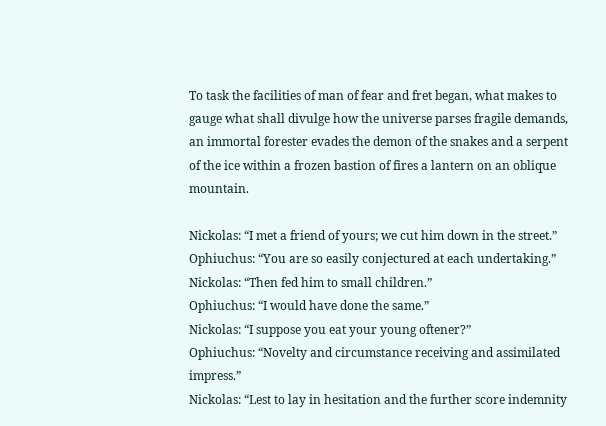To task the facilities of man of fear and fret began, what makes to gauge what shall divulge how the universe parses fragile demands, an immortal forester evades the demon of the snakes and a serpent of the ice within a frozen bastion of fires a lantern on an oblique mountain.

Nickolas: “I met a friend of yours; we cut him down in the street.”
Ophiuchus: “You are so easily conjectured at each undertaking.”
Nickolas: “Then fed him to small children.”
Ophiuchus: “I would have done the same.”
Nickolas: “I suppose you eat your young oftener?”
Ophiuchus: “Novelty and circumstance receiving and assimilated impress.”
Nickolas: “Lest to lay in hesitation and the further score indemnity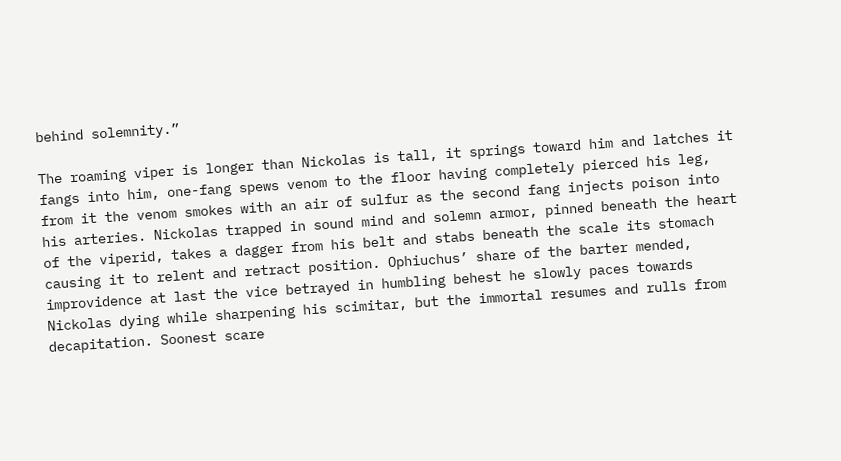behind solemnity.”

The roaming viper is longer than Nickolas is tall, it springs toward him and latches it fangs into him, one-fang spews venom to the floor having completely pierced his leg, from it the venom smokes with an air of sulfur as the second fang injects poison into his arteries. Nickolas trapped in sound mind and solemn armor, pinned beneath the heart of the viperid, takes a dagger from his belt and stabs beneath the scale its stomach causing it to relent and retract position. Ophiuchus’ share of the barter mended, improvidence at last the vice betrayed in humbling behest he slowly paces towards Nickolas dying while sharpening his scimitar, but the immortal resumes and rulls from decapitation. Soonest scare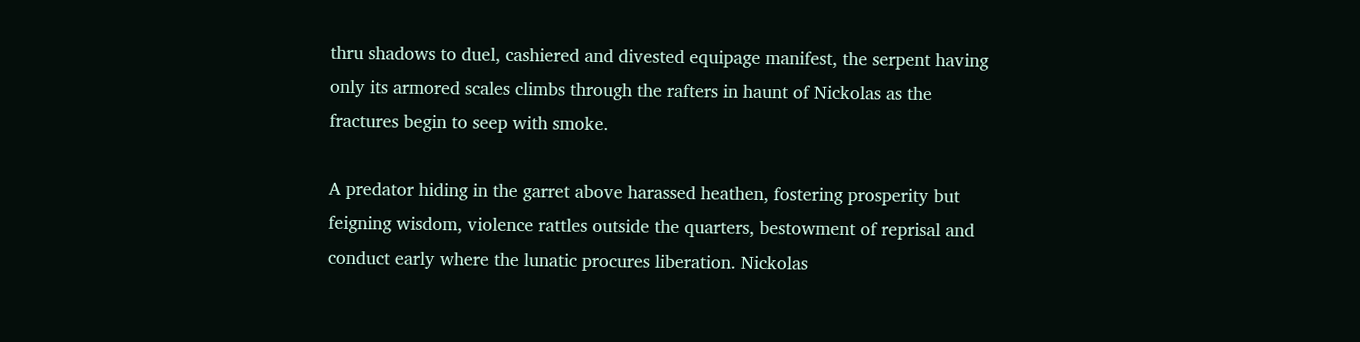thru shadows to duel, cashiered and divested equipage manifest, the serpent having only its armored scales climbs through the rafters in haunt of Nickolas as the fractures begin to seep with smoke.

A predator hiding in the garret above harassed heathen, fostering prosperity but feigning wisdom, violence rattles outside the quarters, bestowment of reprisal and conduct early where the lunatic procures liberation. Nickolas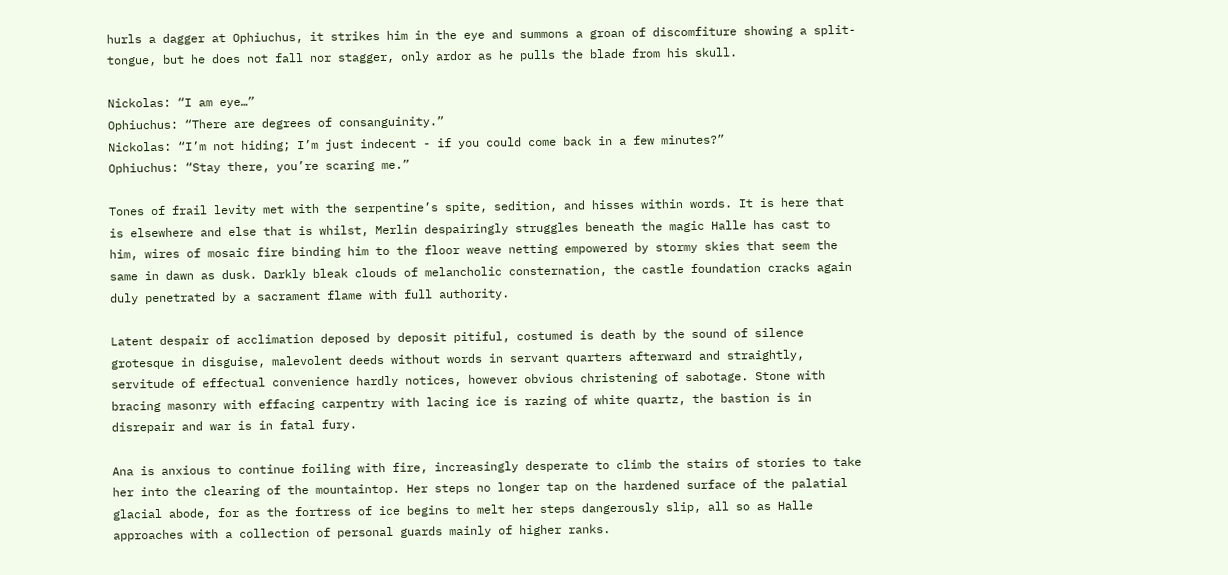hurls a dagger at Ophiuchus, it strikes him in the eye and summons a groan of discomfiture showing a split-tongue, but he does not fall nor stagger, only ardor as he pulls the blade from his skull.

Nickolas: “I am eye…”
Ophiuchus: “There are degrees of consanguinity.”
Nickolas: “I’m not hiding; I’m just indecent - if you could come back in a few minutes?”
Ophiuchus: “Stay there, you’re scaring me.”

Tones of frail levity met with the serpentine’s spite, sedition, and hisses within words. It is here that is elsewhere and else that is whilst, Merlin despairingly struggles beneath the magic Halle has cast to him, wires of mosaic fire binding him to the floor weave netting empowered by stormy skies that seem the same in dawn as dusk. Darkly bleak clouds of melancholic consternation, the castle foundation cracks again duly penetrated by a sacrament flame with full authority.

Latent despair of acclimation deposed by deposit pitiful, costumed is death by the sound of silence grotesque in disguise, malevolent deeds without words in servant quarters afterward and straightly, servitude of effectual convenience hardly notices, however obvious christening of sabotage. Stone with bracing masonry with effacing carpentry with lacing ice is razing of white quartz, the bastion is in disrepair and war is in fatal fury.

Ana is anxious to continue foiling with fire, increasingly desperate to climb the stairs of stories to take her into the clearing of the mountaintop. Her steps no longer tap on the hardened surface of the palatial glacial abode, for as the fortress of ice begins to melt her steps dangerously slip, all so as Halle approaches with a collection of personal guards mainly of higher ranks.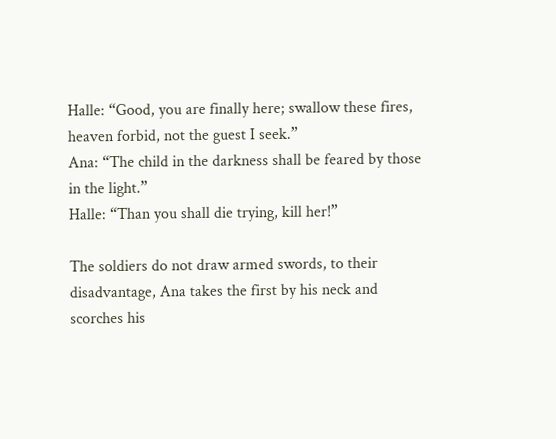Halle: “Good, you are finally here; swallow these fires, heaven forbid, not the guest I seek.”
Ana: “The child in the darkness shall be feared by those in the light.”
Halle: “Than you shall die trying, kill her!”

The soldiers do not draw armed swords, to their disadvantage, Ana takes the first by his neck and scorches his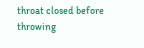throat closed before throwing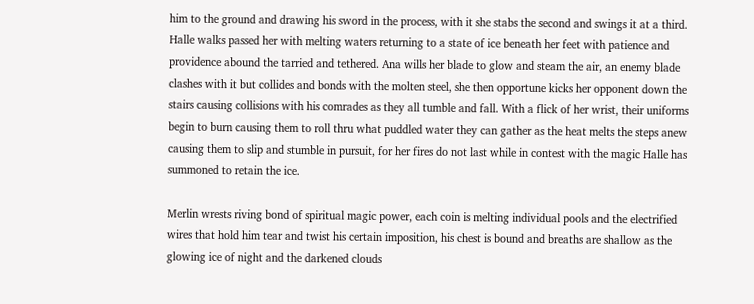him to the ground and drawing his sword in the process, with it she stabs the second and swings it at a third. Halle walks passed her with melting waters returning to a state of ice beneath her feet with patience and providence abound the tarried and tethered. Ana wills her blade to glow and steam the air, an enemy blade clashes with it but collides and bonds with the molten steel, she then opportune kicks her opponent down the stairs causing collisions with his comrades as they all tumble and fall. With a flick of her wrist, their uniforms begin to burn causing them to roll thru what puddled water they can gather as the heat melts the steps anew causing them to slip and stumble in pursuit, for her fires do not last while in contest with the magic Halle has summoned to retain the ice.

Merlin wrests riving bond of spiritual magic power, each coin is melting individual pools and the electrified wires that hold him tear and twist his certain imposition, his chest is bound and breaths are shallow as the glowing ice of night and the darkened clouds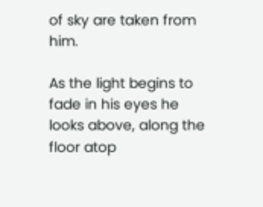of sky are taken from him.

As the light begins to fade in his eyes he looks above, along the floor atop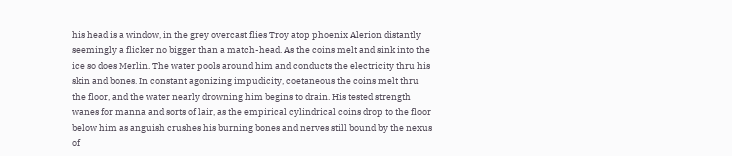his head is a window, in the grey overcast flies Troy atop phoenix Alerion distantly seemingly a flicker no bigger than a match-head. As the coins melt and sink into the ice so does Merlin. The water pools around him and conducts the electricity thru his skin and bones. In constant agonizing impudicity, coetaneous the coins melt thru the floor, and the water nearly drowning him begins to drain. His tested strength wanes for manna and sorts of lair, as the empirical cylindrical coins drop to the floor below him as anguish crushes his burning bones and nerves still bound by the nexus of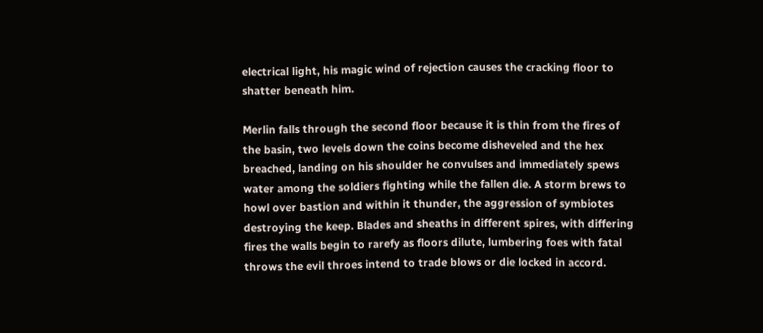electrical light, his magic wind of rejection causes the cracking floor to shatter beneath him.

Merlin falls through the second floor because it is thin from the fires of the basin, two levels down the coins become disheveled and the hex breached, landing on his shoulder he convulses and immediately spews water among the soldiers fighting while the fallen die. A storm brews to howl over bastion and within it thunder, the aggression of symbiotes destroying the keep. Blades and sheaths in different spires, with differing fires the walls begin to rarefy as floors dilute, lumbering foes with fatal throws the evil throes intend to trade blows or die locked in accord.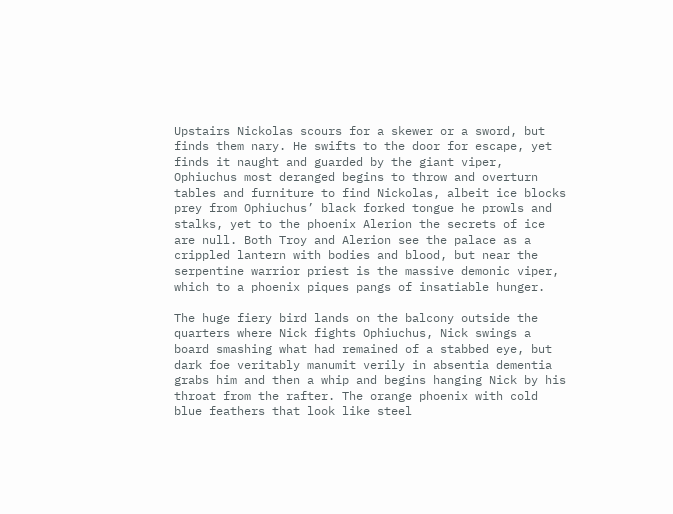Upstairs Nickolas scours for a skewer or a sword, but finds them nary. He swifts to the door for escape, yet finds it naught and guarded by the giant viper, Ophiuchus most deranged begins to throw and overturn tables and furniture to find Nickolas, albeit ice blocks prey from Ophiuchus’ black forked tongue he prowls and stalks, yet to the phoenix Alerion the secrets of ice are null. Both Troy and Alerion see the palace as a crippled lantern with bodies and blood, but near the serpentine warrior priest is the massive demonic viper, which to a phoenix piques pangs of insatiable hunger.

The huge fiery bird lands on the balcony outside the quarters where Nick fights Ophiuchus, Nick swings a board smashing what had remained of a stabbed eye, but dark foe veritably manumit verily in absentia dementia grabs him and then a whip and begins hanging Nick by his throat from the rafter. The orange phoenix with cold blue feathers that look like steel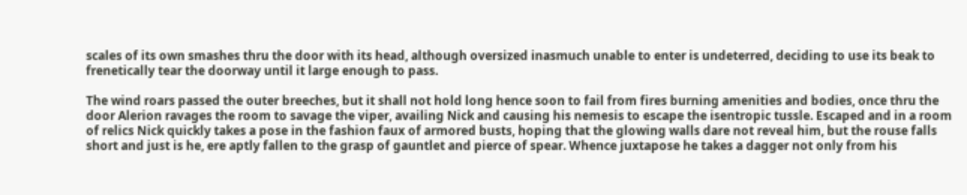scales of its own smashes thru the door with its head, although oversized inasmuch unable to enter is undeterred, deciding to use its beak to frenetically tear the doorway until it large enough to pass.

The wind roars passed the outer breeches, but it shall not hold long hence soon to fail from fires burning amenities and bodies, once thru the door Alerion ravages the room to savage the viper, availing Nick and causing his nemesis to escape the isentropic tussle. Escaped and in a room of relics Nick quickly takes a pose in the fashion faux of armored busts, hoping that the glowing walls dare not reveal him, but the rouse falls short and just is he, ere aptly fallen to the grasp of gauntlet and pierce of spear. Whence juxtapose he takes a dagger not only from his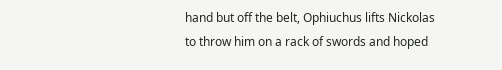hand but off the belt, Ophiuchus lifts Nickolas to throw him on a rack of swords and hoped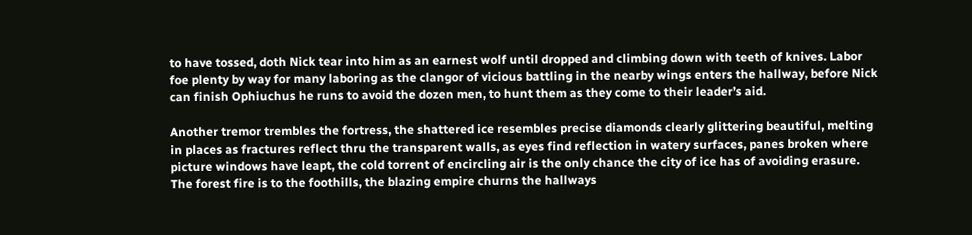to have tossed, doth Nick tear into him as an earnest wolf until dropped and climbing down with teeth of knives. Labor foe plenty by way for many laboring as the clangor of vicious battling in the nearby wings enters the hallway, before Nick can finish Ophiuchus he runs to avoid the dozen men, to hunt them as they come to their leader’s aid.

Another tremor trembles the fortress, the shattered ice resembles precise diamonds clearly glittering beautiful, melting in places as fractures reflect thru the transparent walls, as eyes find reflection in watery surfaces, panes broken where picture windows have leapt, the cold torrent of encircling air is the only chance the city of ice has of avoiding erasure. The forest fire is to the foothills, the blazing empire churns the hallways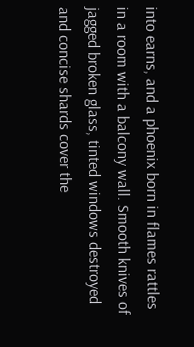into earns, and a phoenix born in flames rattles in a room with a balcony wall. Smooth knives of jagged broken glass, tinted windows destroyed and concise shards cover the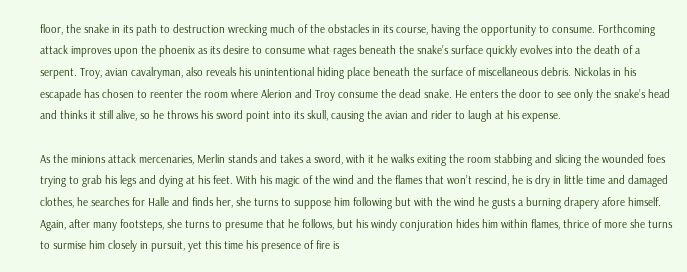floor, the snake in its path to destruction wrecking much of the obstacles in its course, having the opportunity to consume. Forthcoming attack improves upon the phoenix as its desire to consume what rages beneath the snake’s surface quickly evolves into the death of a serpent. Troy, avian cavalryman, also reveals his unintentional hiding place beneath the surface of miscellaneous debris. Nickolas in his escapade has chosen to reenter the room where Alerion and Troy consume the dead snake. He enters the door to see only the snake’s head and thinks it still alive, so he throws his sword point into its skull, causing the avian and rider to laugh at his expense.

As the minions attack mercenaries, Merlin stands and takes a sword, with it he walks exiting the room stabbing and slicing the wounded foes trying to grab his legs and dying at his feet. With his magic of the wind and the flames that won’t rescind, he is dry in little time and damaged clothes, he searches for Halle and finds her, she turns to suppose him following but with the wind he gusts a burning drapery afore himself. Again, after many footsteps, she turns to presume that he follows, but his windy conjuration hides him within flames, thrice of more she turns to surmise him closely in pursuit, yet this time his presence of fire is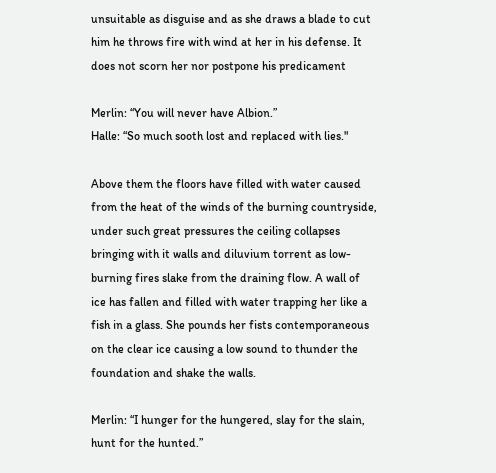unsuitable as disguise and as she draws a blade to cut him he throws fire with wind at her in his defense. It does not scorn her nor postpone his predicament

Merlin: “You will never have Albion.”
Halle: “So much sooth lost and replaced with lies."

Above them the floors have filled with water caused from the heat of the winds of the burning countryside, under such great pressures the ceiling collapses bringing with it walls and diluvium torrent as low-burning fires slake from the draining flow. A wall of ice has fallen and filled with water trapping her like a fish in a glass. She pounds her fists contemporaneous on the clear ice causing a low sound to thunder the foundation and shake the walls.

Merlin: “I hunger for the hungered, slay for the slain, hunt for the hunted.”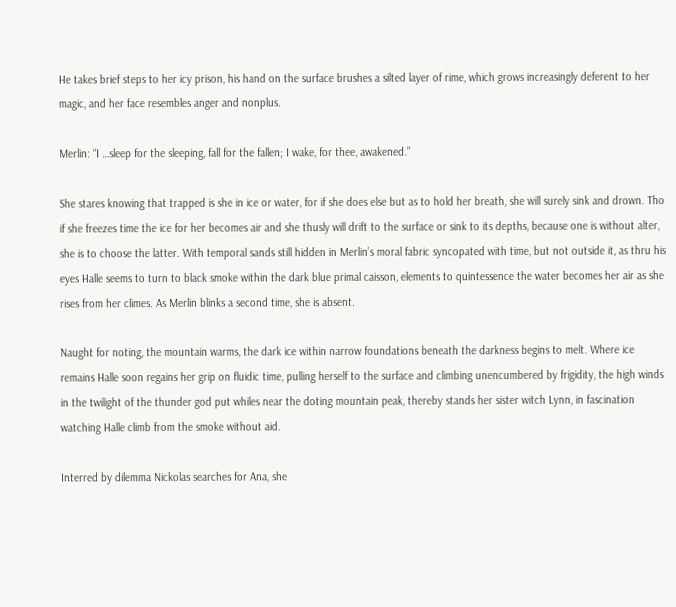He takes brief steps to her icy prison, his hand on the surface brushes a silted layer of rime, which grows increasingly deferent to her magic, and her face resembles anger and nonplus.

Merlin: “I …sleep for the sleeping, fall for the fallen; I wake, for thee, awakened.”

She stares knowing that trapped is she in ice or water, for if she does else but as to hold her breath, she will surely sink and drown. Tho if she freezes time the ice for her becomes air and she thusly will drift to the surface or sink to its depths, because one is without alter, she is to choose the latter. With temporal sands still hidden in Merlin’s moral fabric syncopated with time, but not outside it, as thru his eyes Halle seems to turn to black smoke within the dark blue primal caisson, elements to quintessence the water becomes her air as she rises from her climes. As Merlin blinks a second time, she is absent.

Naught for noting, the mountain warms, the dark ice within narrow foundations beneath the darkness begins to melt. Where ice remains Halle soon regains her grip on fluidic time, pulling herself to the surface and climbing unencumbered by frigidity, the high winds in the twilight of the thunder god put whiles near the doting mountain peak, thereby stands her sister witch Lynn, in fascination watching Halle climb from the smoke without aid.

Interred by dilemma Nickolas searches for Ana, she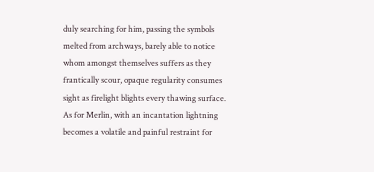duly searching for him, passing the symbols melted from archways, barely able to notice whom amongst themselves suffers as they frantically scour, opaque regularity consumes sight as firelight blights every thawing surface. As for Merlin, with an incantation lightning becomes a volatile and painful restraint for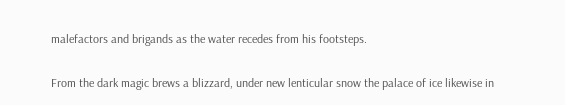malefactors and brigands as the water recedes from his footsteps.

From the dark magic brews a blizzard, under new lenticular snow the palace of ice likewise in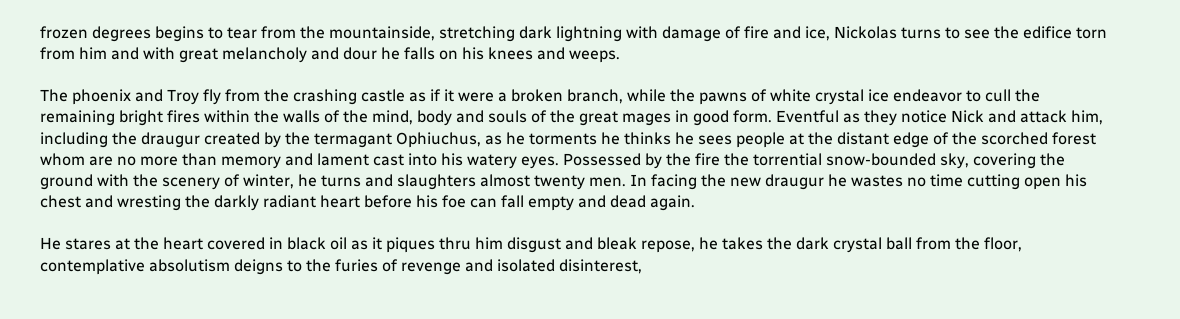frozen degrees begins to tear from the mountainside, stretching dark lightning with damage of fire and ice, Nickolas turns to see the edifice torn from him and with great melancholy and dour he falls on his knees and weeps.

The phoenix and Troy fly from the crashing castle as if it were a broken branch, while the pawns of white crystal ice endeavor to cull the remaining bright fires within the walls of the mind, body and souls of the great mages in good form. Eventful as they notice Nick and attack him, including the draugur created by the termagant Ophiuchus, as he torments he thinks he sees people at the distant edge of the scorched forest whom are no more than memory and lament cast into his watery eyes. Possessed by the fire the torrential snow-bounded sky, covering the ground with the scenery of winter, he turns and slaughters almost twenty men. In facing the new draugur he wastes no time cutting open his chest and wresting the darkly radiant heart before his foe can fall empty and dead again.

He stares at the heart covered in black oil as it piques thru him disgust and bleak repose, he takes the dark crystal ball from the floor, contemplative absolutism deigns to the furies of revenge and isolated disinterest,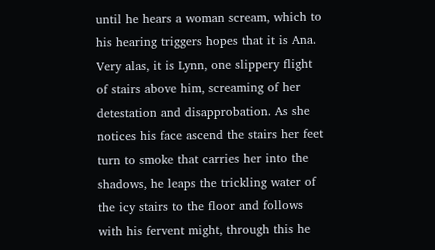until he hears a woman scream, which to his hearing triggers hopes that it is Ana. Very alas, it is Lynn, one slippery flight of stairs above him, screaming of her detestation and disapprobation. As she notices his face ascend the stairs her feet turn to smoke that carries her into the shadows, he leaps the trickling water of the icy stairs to the floor and follows with his fervent might, through this he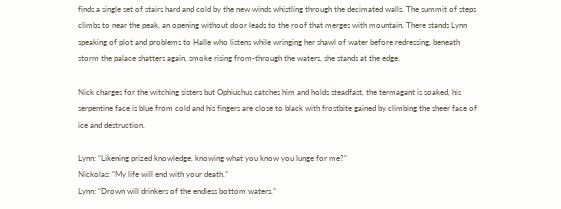finds a single set of stairs hard and cold by the new winds whistling through the decimated walls. The summit of steps climbs to near the peak, an opening without door leads to the roof that merges with mountain. There stands Lynn speaking of plot and problems to Halle who listens while wringing her shawl of water before redressing, beneath storm the palace shatters again, smoke rising from-through the waters, she stands at the edge.

Nick charges for the witching sisters but Ophiuchus catches him and holds steadfast, the termagant is soaked, his serpentine face is blue from cold and his fingers are close to black with frostbite gained by climbing the sheer face of ice and destruction.

Lynn: “Likening prized knowledge, knowing what you know you lunge for me?”
Nickolas: “My life will end with your death.”
Lynn: “Drown will drinkers of the endless bottom waters.”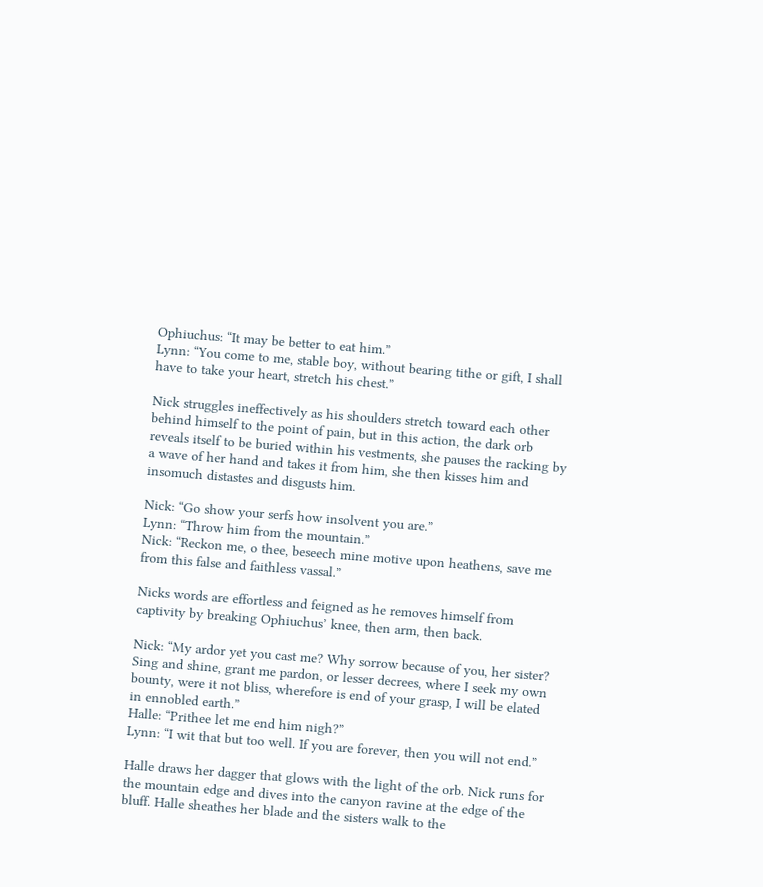Ophiuchus: “It may be better to eat him.”
Lynn: “You come to me, stable boy, without bearing tithe or gift, I shall have to take your heart, stretch his chest.”

Nick struggles ineffectively as his shoulders stretch toward each other behind himself to the point of pain, but in this action, the dark orb reveals itself to be buried within his vestments, she pauses the racking by a wave of her hand and takes it from him, she then kisses him and insomuch distastes and disgusts him.

Nick: “Go show your serfs how insolvent you are.”
Lynn: “Throw him from the mountain.”
Nick: “Reckon me, o thee, beseech mine motive upon heathens, save me from this false and faithless vassal.”

Nicks words are effortless and feigned as he removes himself from captivity by breaking Ophiuchus’ knee, then arm, then back.

Nick: “My ardor yet you cast me? Why sorrow because of you, her sister? Sing and shine, grant me pardon, or lesser decrees, where I seek my own bounty, were it not bliss, wherefore is end of your grasp, I will be elated in ennobled earth.”
Halle: “Prithee let me end him nigh?”
Lynn: “I wit that but too well. If you are forever, then you will not end.”

Halle draws her dagger that glows with the light of the orb. Nick runs for the mountain edge and dives into the canyon ravine at the edge of the bluff. Halle sheathes her blade and the sisters walk to the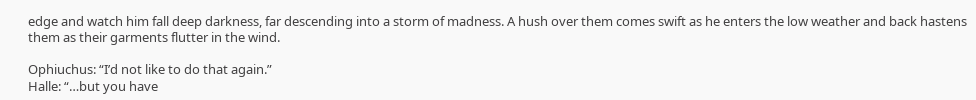edge and watch him fall deep darkness, far descending into a storm of madness. A hush over them comes swift as he enters the low weather and back hastens them as their garments flutter in the wind.

Ophiuchus: “I’d not like to do that again.”
Halle: “…but you have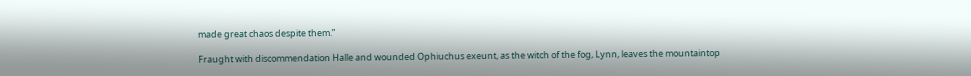made great chaos despite them.”

Fraught with discommendation Halle and wounded Ophiuchus exeunt, as the witch of the fog, Lynn, leaves the mountaintop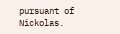pursuant of Nickolas.